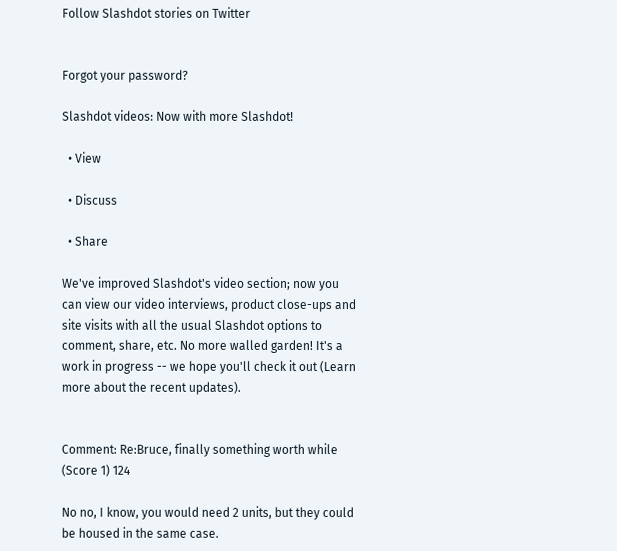Follow Slashdot stories on Twitter


Forgot your password?

Slashdot videos: Now with more Slashdot!

  • View

  • Discuss

  • Share

We've improved Slashdot's video section; now you can view our video interviews, product close-ups and site visits with all the usual Slashdot options to comment, share, etc. No more walled garden! It's a work in progress -- we hope you'll check it out (Learn more about the recent updates).


Comment: Re:Bruce, finally something worth while (Score 1) 124

No no, I know, you would need 2 units, but they could be housed in the same case.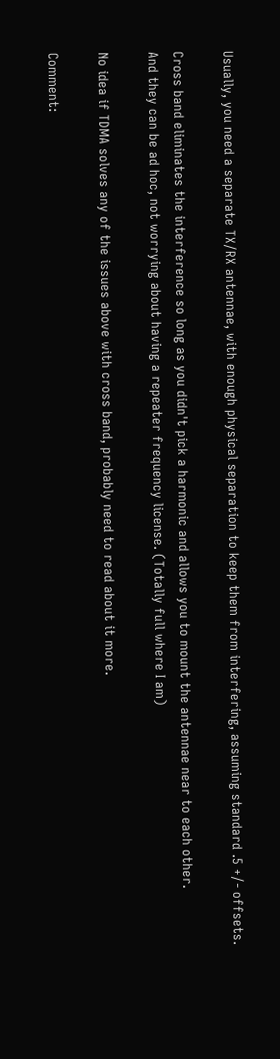Usually, you need a separate TX/RX antennae, with enough physical separation to keep them from interfering, assuming standard .5 +/- offsets.

Cross band eliminates the interference so long as you didn't pick a harmonic and allows you to mount the antennae near to each other.
And they can be ad hoc, not worrying about having a repeater frequency license. (Totally full where I am)

No idea if TDMA solves any of the issues above with cross band, probably need to read about it more.

Comment: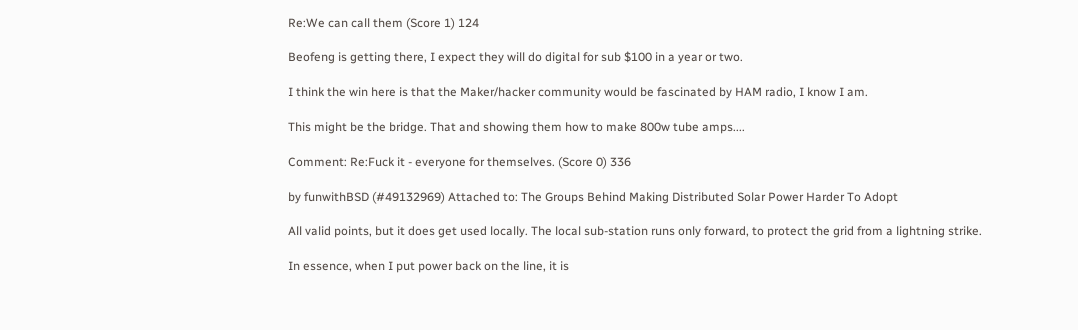Re:We can call them (Score 1) 124

Beofeng is getting there, I expect they will do digital for sub $100 in a year or two.

I think the win here is that the Maker/hacker community would be fascinated by HAM radio, I know I am.

This might be the bridge. That and showing them how to make 800w tube amps....

Comment: Re:Fuck it - everyone for themselves. (Score 0) 336

by funwithBSD (#49132969) Attached to: The Groups Behind Making Distributed Solar Power Harder To Adopt

All valid points, but it does get used locally. The local sub-station runs only forward, to protect the grid from a lightning strike.

In essence, when I put power back on the line, it is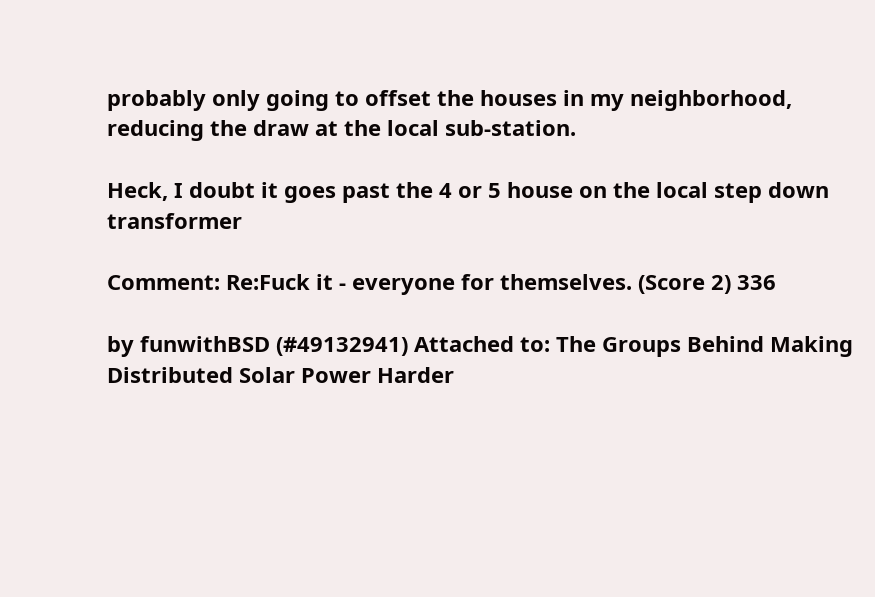probably only going to offset the houses in my neighborhood, reducing the draw at the local sub-station.

Heck, I doubt it goes past the 4 or 5 house on the local step down transformer

Comment: Re:Fuck it - everyone for themselves. (Score 2) 336

by funwithBSD (#49132941) Attached to: The Groups Behind Making Distributed Solar Power Harder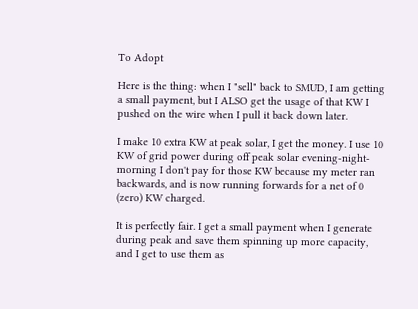To Adopt

Here is the thing: when I "sell" back to SMUD, I am getting a small payment, but I ALSO get the usage of that KW I pushed on the wire when I pull it back down later.

I make 10 extra KW at peak solar, I get the money. I use 10 KW of grid power during off peak solar evening-night-morning I don't pay for those KW because my meter ran backwards, and is now running forwards for a net of 0 (zero) KW charged.

It is perfectly fair. I get a small payment when I generate during peak and save them spinning up more capacity, and I get to use them as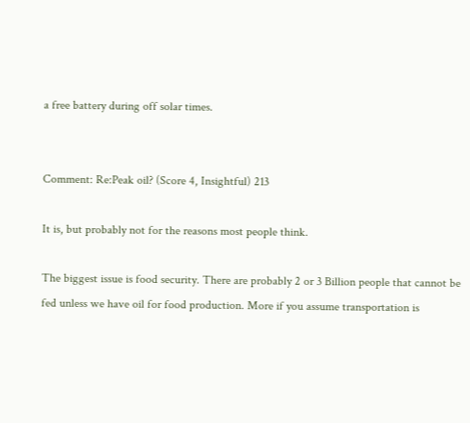a free battery during off solar times.


Comment: Re:Peak oil? (Score 4, Insightful) 213

It is, but probably not for the reasons most people think.

The biggest issue is food security. There are probably 2 or 3 Billion people that cannot be fed unless we have oil for food production. More if you assume transportation is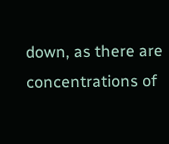down, as there are concentrations of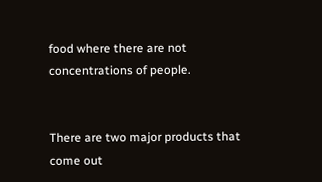food where there are not concentrations of people.


There are two major products that come out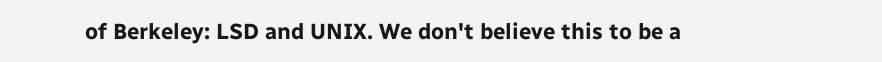of Berkeley: LSD and UNIX. We don't believe this to be a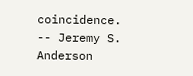coincidence. -- Jeremy S. Anderson